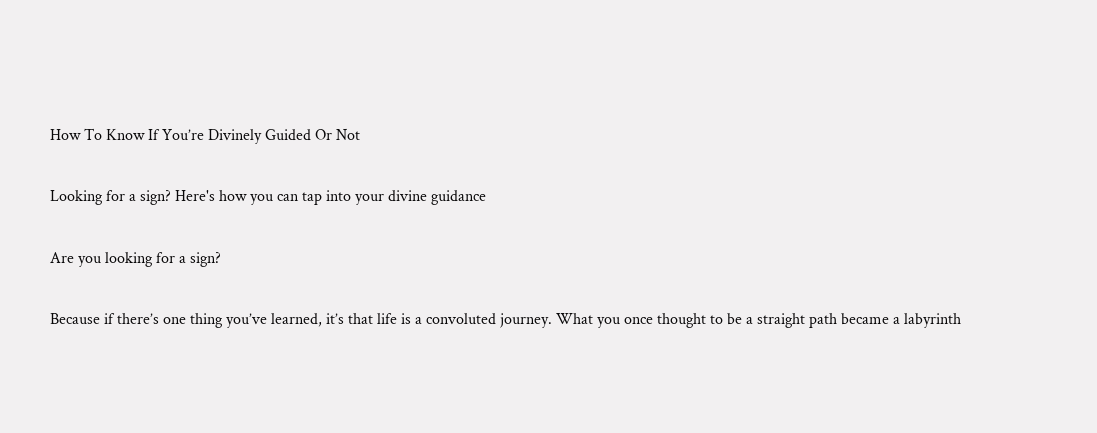How To Know If You’re Divinely Guided Or Not

Looking for a sign? Here's how you can tap into your divine guidance

Are you looking for a sign?

Because if there’s one thing you’ve learned, it’s that life is a convoluted journey. What you once thought to be a straight path became a labyrinth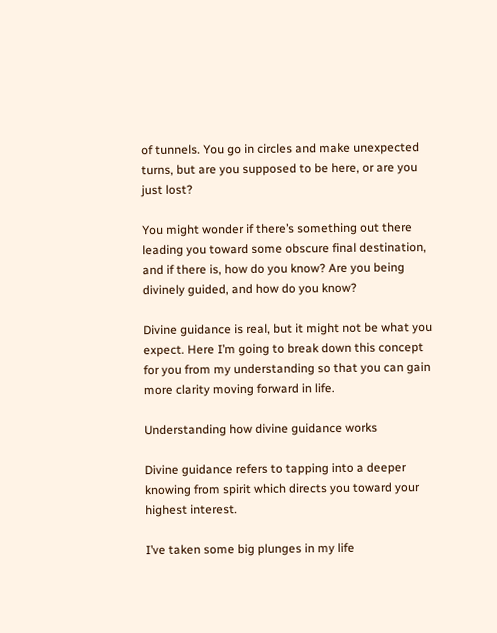of tunnels. You go in circles and make unexpected turns, but are you supposed to be here, or are you just lost?

You might wonder if there’s something out there leading you toward some obscure final destination, and if there is, how do you know? Are you being divinely guided, and how do you know?

Divine guidance is real, but it might not be what you expect. Here I’m going to break down this concept for you from my understanding so that you can gain more clarity moving forward in life.

Understanding how divine guidance works

Divine guidance refers to tapping into a deeper knowing from spirit which directs you toward your highest interest.

I’ve taken some big plunges in my life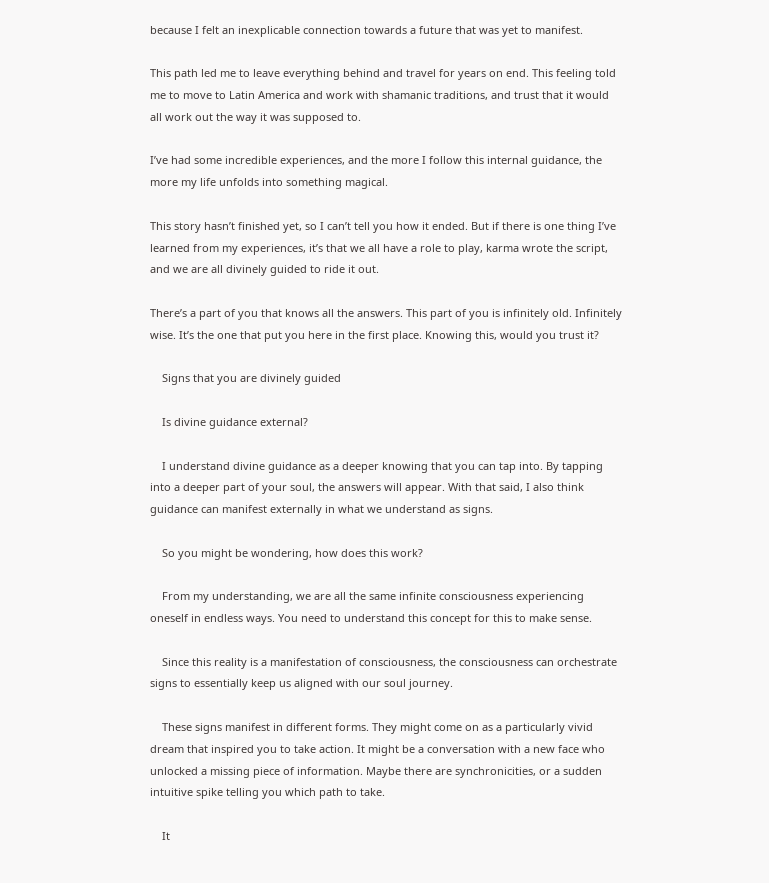because I felt an inexplicable connection towards a future that was yet to manifest.

This path led me to leave everything behind and travel for years on end. This feeling told me to move to Latin America and work with shamanic traditions, and trust that it would all work out the way it was supposed to.

I’ve had some incredible experiences, and the more I follow this internal guidance, the more my life unfolds into something magical.

This story hasn’t finished yet, so I can’t tell you how it ended. But if there is one thing I’ve learned from my experiences, it’s that we all have a role to play, karma wrote the script, and we are all divinely guided to ride it out.

There’s a part of you that knows all the answers. This part of you is infinitely old. Infinitely wise. It’s the one that put you here in the first place. Knowing this, would you trust it?

    Signs that you are divinely guided

    Is divine guidance external?

    I understand divine guidance as a deeper knowing that you can tap into. By tapping into a deeper part of your soul, the answers will appear. With that said, I also think guidance can manifest externally in what we understand as signs.

    So you might be wondering, how does this work?

    From my understanding, we are all the same infinite consciousness experiencing oneself in endless ways. You need to understand this concept for this to make sense.

    Since this reality is a manifestation of consciousness, the consciousness can orchestrate signs to essentially keep us aligned with our soul journey.

    These signs manifest in different forms. They might come on as a particularly vivid dream that inspired you to take action. It might be a conversation with a new face who unlocked a missing piece of information. Maybe there are synchronicities, or a sudden intuitive spike telling you which path to take.

    It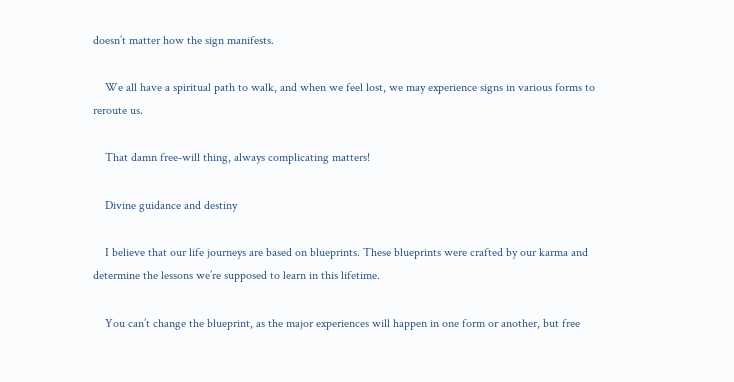doesn’t matter how the sign manifests.

    We all have a spiritual path to walk, and when we feel lost, we may experience signs in various forms to reroute us.

    That damn free-will thing, always complicating matters!

    Divine guidance and destiny

    I believe that our life journeys are based on blueprints. These blueprints were crafted by our karma and determine the lessons we’re supposed to learn in this lifetime.

    You can’t change the blueprint, as the major experiences will happen in one form or another, but free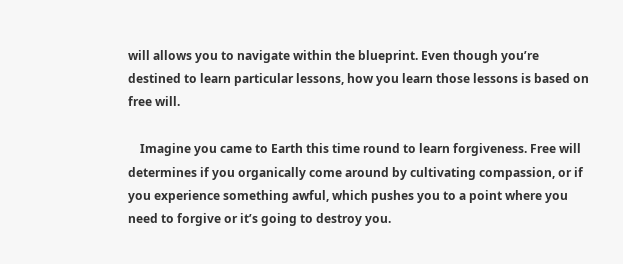will allows you to navigate within the blueprint. Even though you’re destined to learn particular lessons, how you learn those lessons is based on free will.

    Imagine you came to Earth this time round to learn forgiveness. Free will determines if you organically come around by cultivating compassion, or if you experience something awful, which pushes you to a point where you need to forgive or it’s going to destroy you.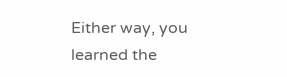Either way, you learned the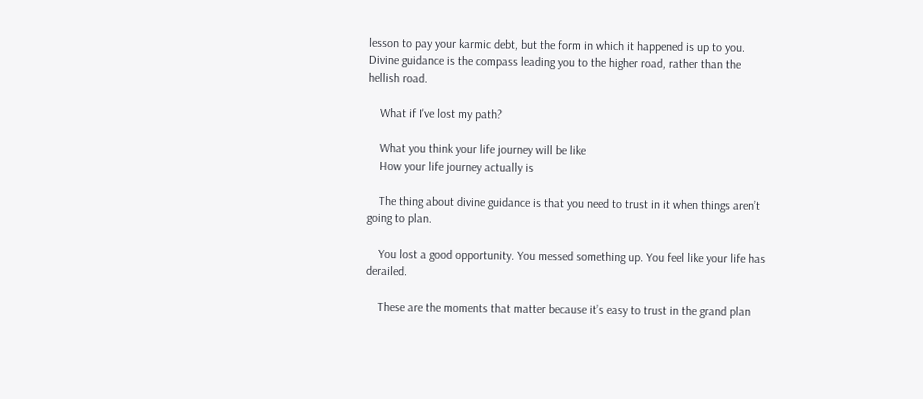lesson to pay your karmic debt, but the form in which it happened is up to you. Divine guidance is the compass leading you to the higher road, rather than the hellish road.

    What if I've lost my path?

    What you think your life journey will be like
    How your life journey actually is

    The thing about divine guidance is that you need to trust in it when things aren’t going to plan.

    You lost a good opportunity. You messed something up. You feel like your life has derailed.

    These are the moments that matter because it’s easy to trust in the grand plan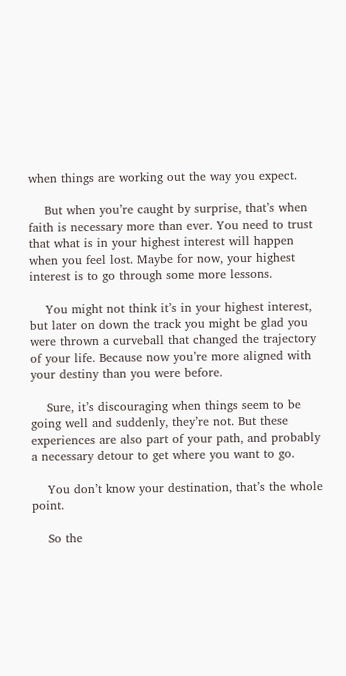when things are working out the way you expect.

    But when you’re caught by surprise, that’s when faith is necessary more than ever. You need to trust that what is in your highest interest will happen when you feel lost. Maybe for now, your highest interest is to go through some more lessons.

    You might not think it’s in your highest interest, but later on down the track you might be glad you were thrown a curveball that changed the trajectory of your life. Because now you’re more aligned with your destiny than you were before.

    Sure, it’s discouraging when things seem to be going well and suddenly, they’re not. But these experiences are also part of your path, and probably a necessary detour to get where you want to go.

    You don’t know your destination, that’s the whole point.

    So the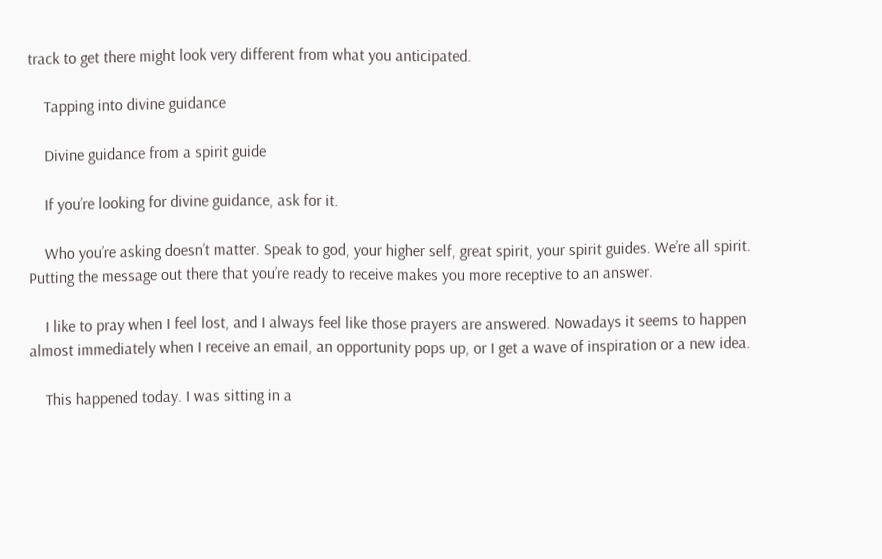track to get there might look very different from what you anticipated.

    Tapping into divine guidance

    Divine guidance from a spirit guide

    If you’re looking for divine guidance, ask for it.

    Who you’re asking doesn’t matter. Speak to god, your higher self, great spirit, your spirit guides. We’re all spirit. Putting the message out there that you’re ready to receive makes you more receptive to an answer.

    I like to pray when I feel lost, and I always feel like those prayers are answered. Nowadays it seems to happen almost immediately when I receive an email, an opportunity pops up, or I get a wave of inspiration or a new idea.

    This happened today. I was sitting in a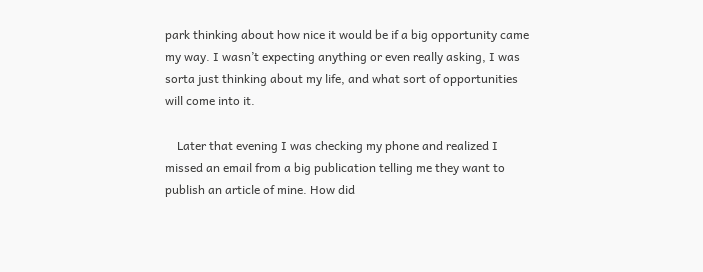park thinking about how nice it would be if a big opportunity came my way. I wasn’t expecting anything or even really asking, I was sorta just thinking about my life, and what sort of opportunities will come into it.

    Later that evening I was checking my phone and realized I missed an email from a big publication telling me they want to publish an article of mine. How did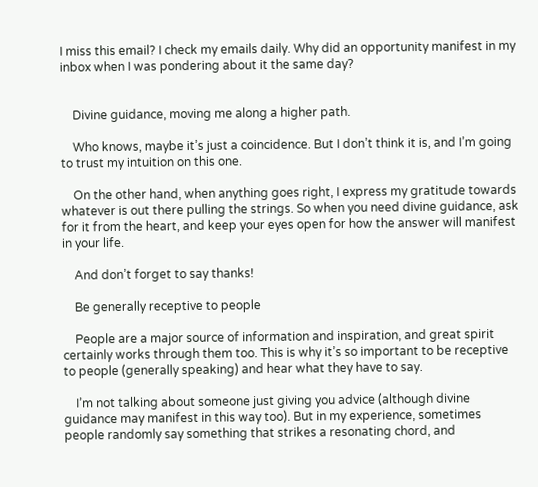I miss this email? I check my emails daily. Why did an opportunity manifest in my inbox when I was pondering about it the same day?


    Divine guidance, moving me along a higher path.

    Who knows, maybe it’s just a coincidence. But I don’t think it is, and I’m going to trust my intuition on this one.

    On the other hand, when anything goes right, I express my gratitude towards whatever is out there pulling the strings. So when you need divine guidance, ask for it from the heart, and keep your eyes open for how the answer will manifest in your life.

    And don’t forget to say thanks!

    Be generally receptive to people

    People are a major source of information and inspiration, and great spirit certainly works through them too. This is why it’s so important to be receptive to people (generally speaking) and hear what they have to say.

    I’m not talking about someone just giving you advice (although divine guidance may manifest in this way too). But in my experience, sometimes people randomly say something that strikes a resonating chord, and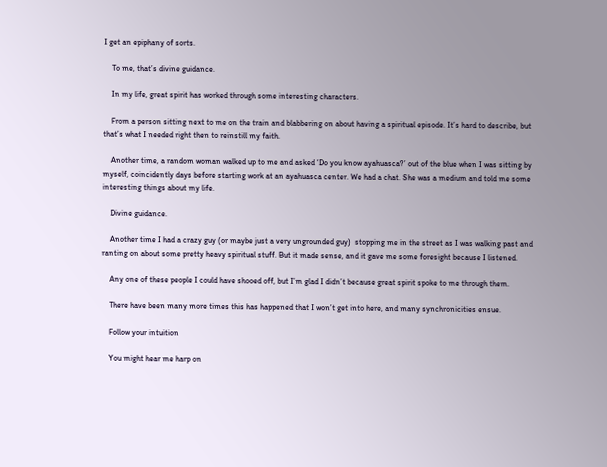I get an epiphany of sorts.

    To me, that’s divine guidance.

    In my life, great spirit has worked through some interesting characters.

    From a person sitting next to me on the train and blabbering on about having a spiritual episode. It’s hard to describe, but that’s what I needed right then to reinstill my faith.

    Another time, a random woman walked up to me and asked ‘Do you know ayahuasca?’ out of the blue when I was sitting by myself, coincidently days before starting work at an ayahuasca center. We had a chat. She was a medium and told me some interesting things about my life.

    Divine guidance.

    Another time I had a crazy guy (or maybe just a very ungrounded guy)  stopping me in the street as I was walking past and ranting on about some pretty heavy spiritual stuff. But it made sense, and it gave me some foresight because I listened.

    Any one of these people I could have shooed off, but I’m glad I didn’t because great spirit spoke to me through them.

    There have been many more times this has happened that I won’t get into here, and many synchronicities ensue.

    Follow your intuition

    You might hear me harp on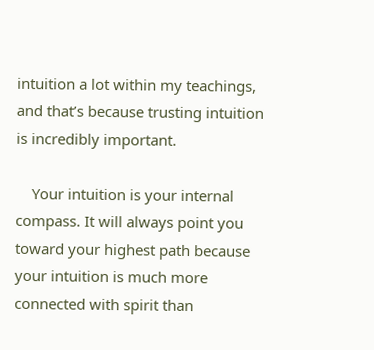intuition a lot within my teachings, and that’s because trusting intuition is incredibly important.

    Your intuition is your internal compass. It will always point you toward your highest path because your intuition is much more connected with spirit than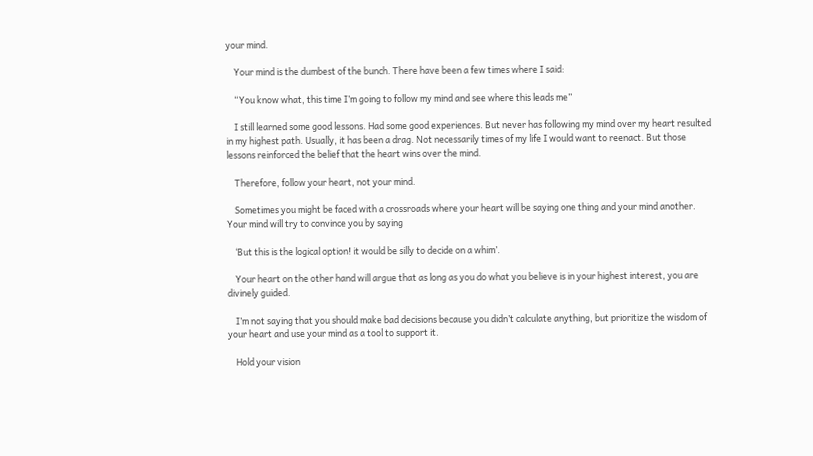your mind.

    Your mind is the dumbest of the bunch. There have been a few times where I said:

    “You know what, this time I’m going to follow my mind and see where this leads me”

    I still learned some good lessons. Had some good experiences. But never has following my mind over my heart resulted in my highest path. Usually, it has been a drag. Not necessarily times of my life I would want to reenact. But those lessons reinforced the belief that the heart wins over the mind.

    Therefore, follow your heart, not your mind.

    Sometimes you might be faced with a crossroads where your heart will be saying one thing and your mind another. Your mind will try to convince you by saying

    ‘But this is the logical option! it would be silly to decide on a whim’.

    Your heart on the other hand will argue that as long as you do what you believe is in your highest interest, you are divinely guided.

    I’m not saying that you should make bad decisions because you didn’t calculate anything, but prioritize the wisdom of your heart and use your mind as a tool to support it.

    Hold your vision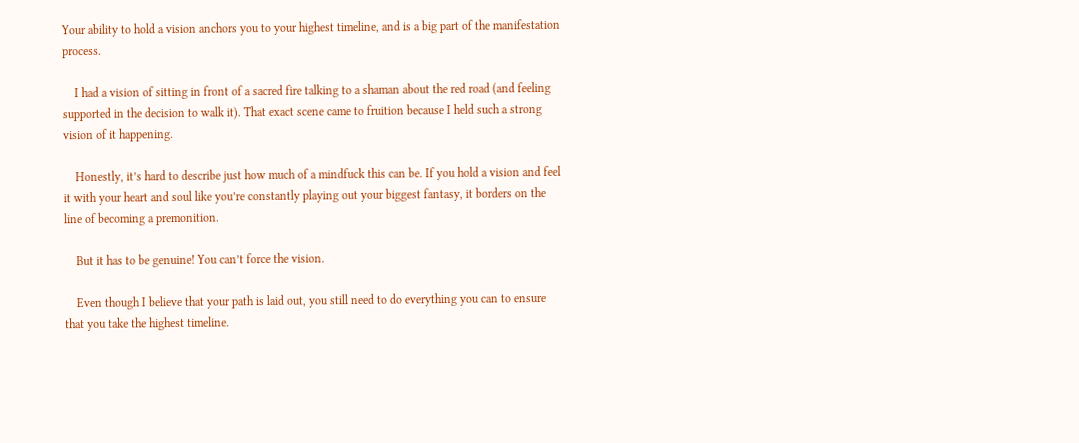Your ability to hold a vision anchors you to your highest timeline, and is a big part of the manifestation process.

    I had a vision of sitting in front of a sacred fire talking to a shaman about the red road (and feeling supported in the decision to walk it). That exact scene came to fruition because I held such a strong vision of it happening.

    Honestly, it’s hard to describe just how much of a mindfuck this can be. If you hold a vision and feel it with your heart and soul like you’re constantly playing out your biggest fantasy, it borders on the line of becoming a premonition.

    But it has to be genuine! You can’t force the vision.

    Even though I believe that your path is laid out, you still need to do everything you can to ensure that you take the highest timeline.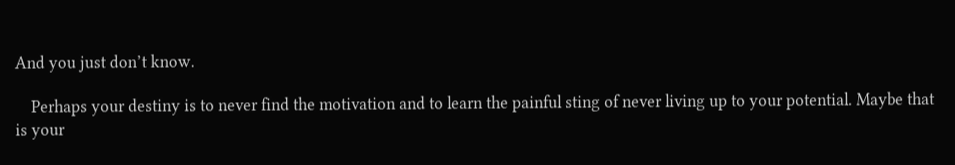And you just don’t know.

    Perhaps your destiny is to never find the motivation and to learn the painful sting of never living up to your potential. Maybe that is your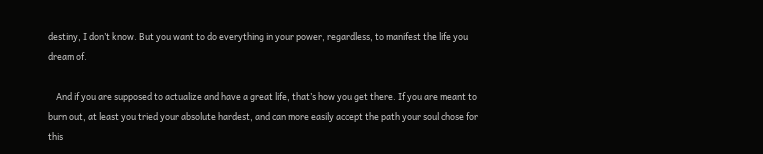destiny, I don’t know. But you want to do everything in your power, regardless, to manifest the life you dream of.

    And if you are supposed to actualize and have a great life, that’s how you get there. If you are meant to burn out, at least you tried your absolute hardest, and can more easily accept the path your soul chose for this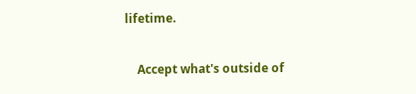lifetime.

    Accept what's outside of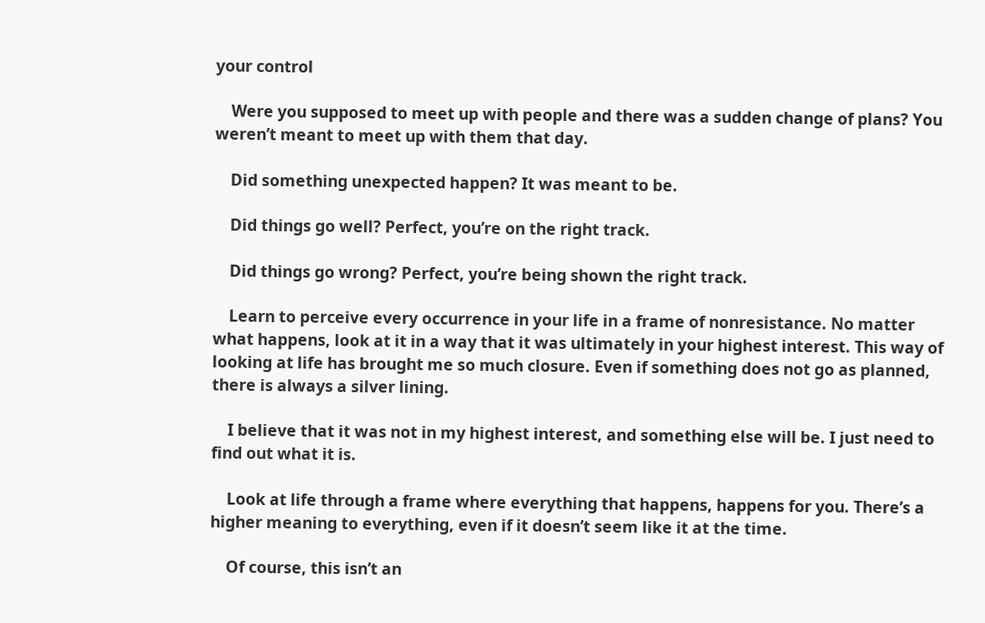your control

    Were you supposed to meet up with people and there was a sudden change of plans? You weren’t meant to meet up with them that day.

    Did something unexpected happen? It was meant to be.

    Did things go well? Perfect, you’re on the right track.

    Did things go wrong? Perfect, you’re being shown the right track.

    Learn to perceive every occurrence in your life in a frame of nonresistance. No matter what happens, look at it in a way that it was ultimately in your highest interest. This way of looking at life has brought me so much closure. Even if something does not go as planned, there is always a silver lining.

    I believe that it was not in my highest interest, and something else will be. I just need to find out what it is.

    Look at life through a frame where everything that happens, happens for you. There’s a higher meaning to everything, even if it doesn’t seem like it at the time.

    Of course, this isn’t an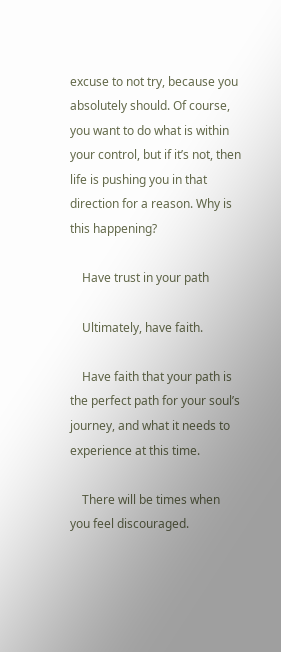excuse to not try, because you absolutely should. Of course, you want to do what is within your control, but if it’s not, then life is pushing you in that direction for a reason. Why is this happening?

    Have trust in your path

    Ultimately, have faith.

    Have faith that your path is the perfect path for your soul’s journey, and what it needs to experience at this time.

    There will be times when you feel discouraged.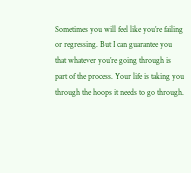Sometimes you will feel like you’re failing or regressing. But I can guarantee you that whatever you’re going through is part of the process. Your life is taking you through the hoops it needs to go through.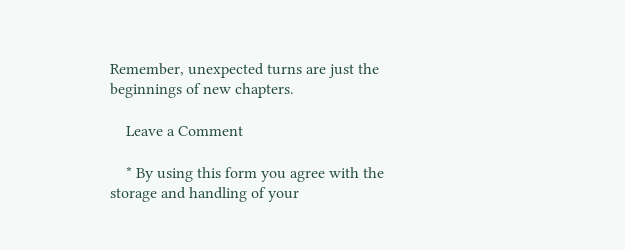Remember, unexpected turns are just the beginnings of new chapters.

    Leave a Comment

    * By using this form you agree with the storage and handling of your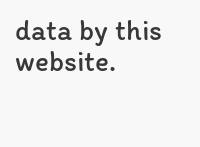data by this website.